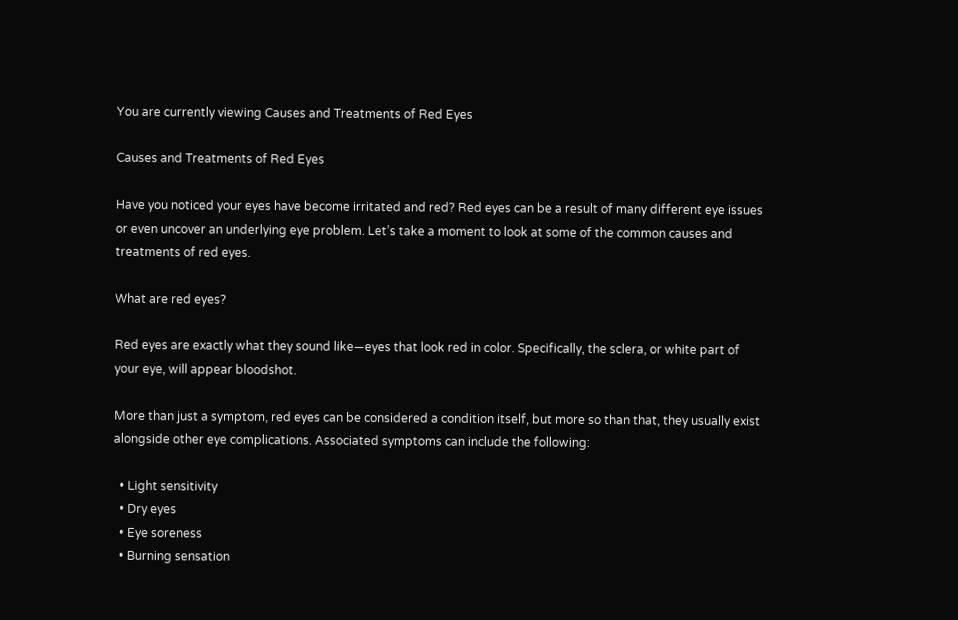You are currently viewing Causes and Treatments of Red Eyes

Causes and Treatments of Red Eyes

Have you noticed your eyes have become irritated and red? Red eyes can be a result of many different eye issues or even uncover an underlying eye problem. Let’s take a moment to look at some of the common causes and treatments of red eyes.

What are red eyes?

Red eyes are exactly what they sound like—eyes that look red in color. Specifically, the sclera, or white part of your eye, will appear bloodshot.

More than just a symptom, red eyes can be considered a condition itself, but more so than that, they usually exist alongside other eye complications. Associated symptoms can include the following:

  • Light sensitivity
  • Dry eyes
  • Eye soreness
  • Burning sensation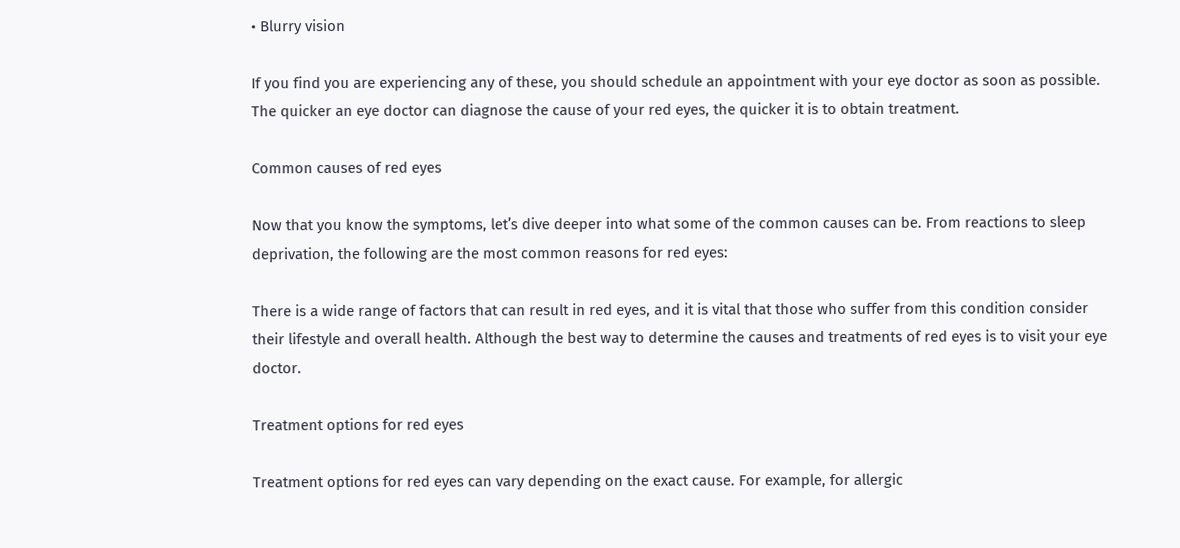• Blurry vision

If you find you are experiencing any of these, you should schedule an appointment with your eye doctor as soon as possible. The quicker an eye doctor can diagnose the cause of your red eyes, the quicker it is to obtain treatment.

Common causes of red eyes

Now that you know the symptoms, let’s dive deeper into what some of the common causes can be. From reactions to sleep deprivation, the following are the most common reasons for red eyes:

There is a wide range of factors that can result in red eyes, and it is vital that those who suffer from this condition consider their lifestyle and overall health. Although the best way to determine the causes and treatments of red eyes is to visit your eye doctor.

Treatment options for red eyes

Treatment options for red eyes can vary depending on the exact cause. For example, for allergic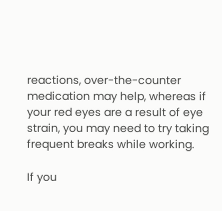reactions, over-the-counter medication may help, whereas if your red eyes are a result of eye strain, you may need to try taking frequent breaks while working.

If you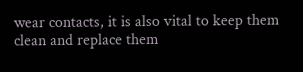wear contacts, it is also vital to keep them clean and replace them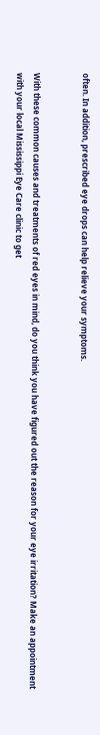often. In addition, prescribed eye drops can help relieve your symptoms.


With these common causes and treatments of red eyes in mind, do you think you have figured out the reason for your eye irritation? Make an appointment with your local Mississippi Eye Care clinic to get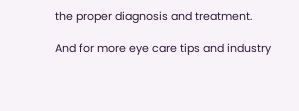the proper diagnosis and treatment.

And for more eye care tips and industry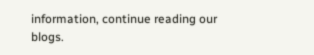information, continue reading our blogs.